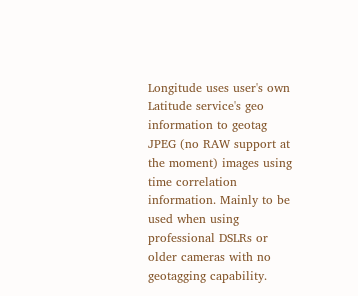Longitude uses user's own Latitude service's geo information to geotag JPEG (no RAW support at the moment) images using time correlation information. Mainly to be used when using professional DSLRs or older cameras with no geotagging capability.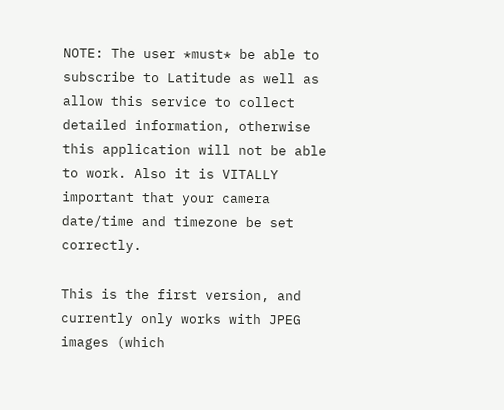NOTE: The user *must* be able to subscribe to Latitude as well as allow this service to collect detailed information, otherwise this application will not be able to work. Also it is VITALLY important that your camera date/time and timezone be set correctly.

This is the first version, and currently only works with JPEG images (which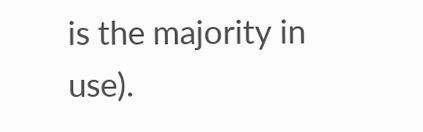is the majority in use).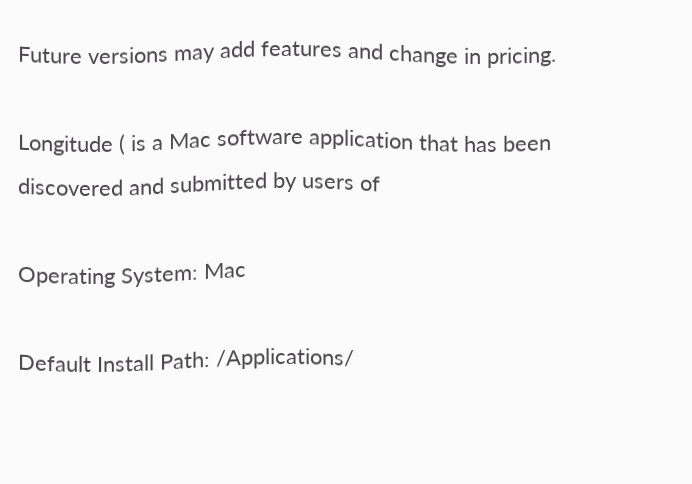Future versions may add features and change in pricing.

Longitude ( is a Mac software application that has been discovered and submitted by users of

Operating System: Mac

Default Install Path: /Applications/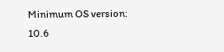Minimum OS version: 10.6